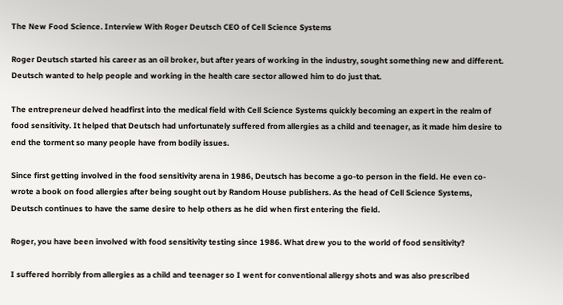The New Food Science. Interview With Roger Deutsch CEO of Cell Science Systems

Roger Deutsch started his career as an oil broker, but after years of working in the industry, sought something new and different. Deutsch wanted to help people and working in the health care sector allowed him to do just that.

The entrepreneur delved headfirst into the medical field with Cell Science Systems quickly becoming an expert in the realm of food sensitivity. It helped that Deutsch had unfortunately suffered from allergies as a child and teenager, as it made him desire to end the torment so many people have from bodily issues.

Since first getting involved in the food sensitivity arena in 1986, Deutsch has become a go-to person in the field. He even co-wrote a book on food allergies after being sought out by Random House publishers. As the head of Cell Science Systems, Deutsch continues to have the same desire to help others as he did when first entering the field.

Roger, you have been involved with food sensitivity testing since 1986. What drew you to the world of food sensitivity?

I suffered horribly from allergies as a child and teenager so I went for conventional allergy shots and was also prescribed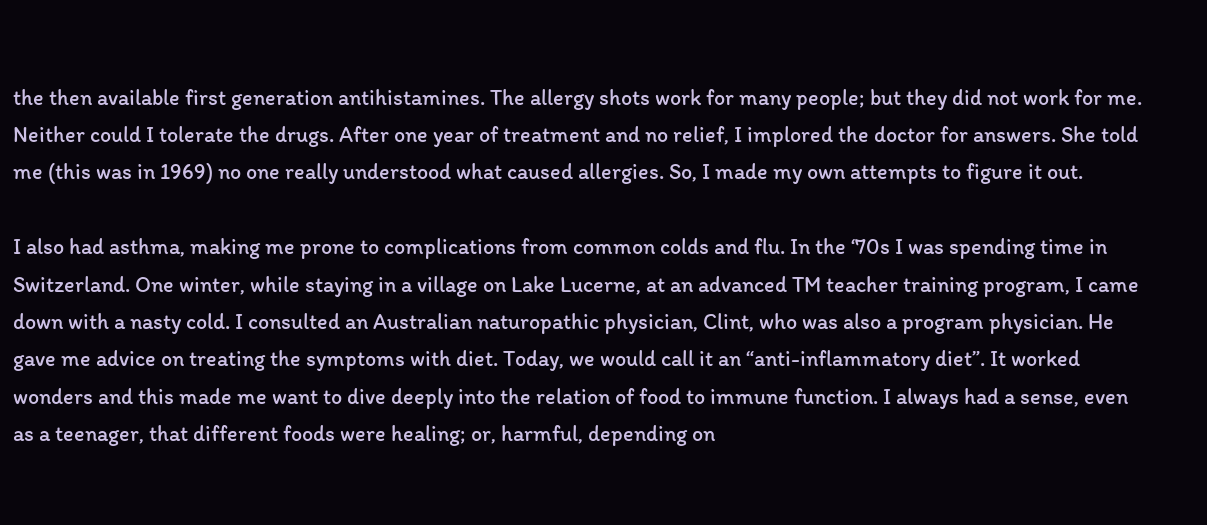the then available first generation antihistamines. The allergy shots work for many people; but they did not work for me. Neither could I tolerate the drugs. After one year of treatment and no relief, I implored the doctor for answers. She told me (this was in 1969) no one really understood what caused allergies. So, I made my own attempts to figure it out.

I also had asthma, making me prone to complications from common colds and flu. In the ‘70s I was spending time in Switzerland. One winter, while staying in a village on Lake Lucerne, at an advanced TM teacher training program, I came down with a nasty cold. I consulted an Australian naturopathic physician, Clint, who was also a program physician. He gave me advice on treating the symptoms with diet. Today, we would call it an “anti-inflammatory diet”. It worked wonders and this made me want to dive deeply into the relation of food to immune function. I always had a sense, even as a teenager, that different foods were healing; or, harmful, depending on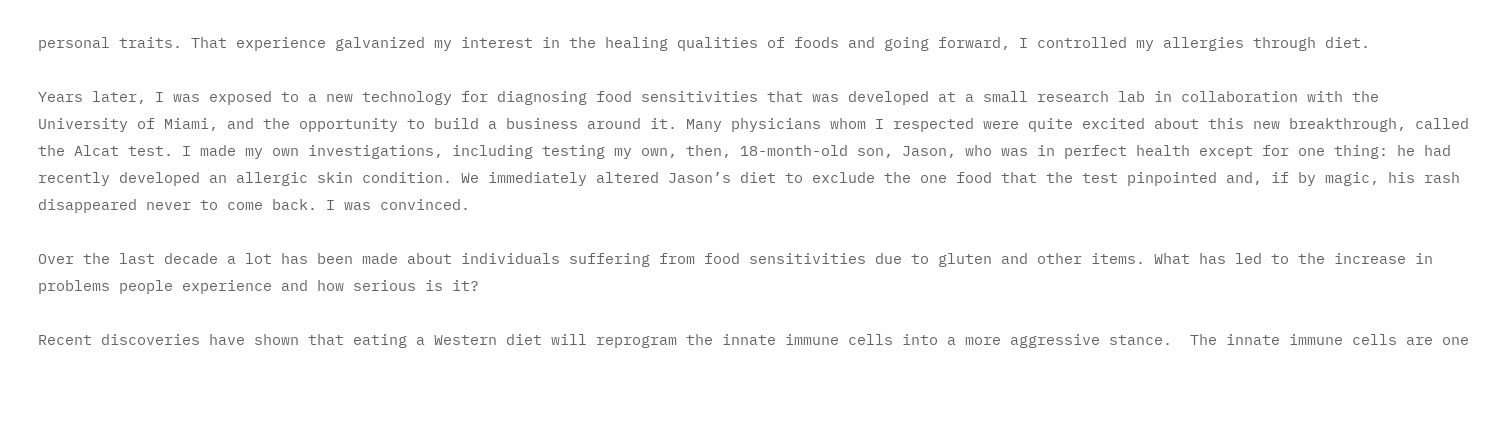personal traits. That experience galvanized my interest in the healing qualities of foods and going forward, I controlled my allergies through diet.

Years later, I was exposed to a new technology for diagnosing food sensitivities that was developed at a small research lab in collaboration with the University of Miami, and the opportunity to build a business around it. Many physicians whom I respected were quite excited about this new breakthrough, called the Alcat test. I made my own investigations, including testing my own, then, 18-month-old son, Jason, who was in perfect health except for one thing: he had recently developed an allergic skin condition. We immediately altered Jason’s diet to exclude the one food that the test pinpointed and, if by magic, his rash disappeared never to come back. I was convinced.

Over the last decade a lot has been made about individuals suffering from food sensitivities due to gluten and other items. What has led to the increase in problems people experience and how serious is it?

Recent discoveries have shown that eating a Western diet will reprogram the innate immune cells into a more aggressive stance.  The innate immune cells are one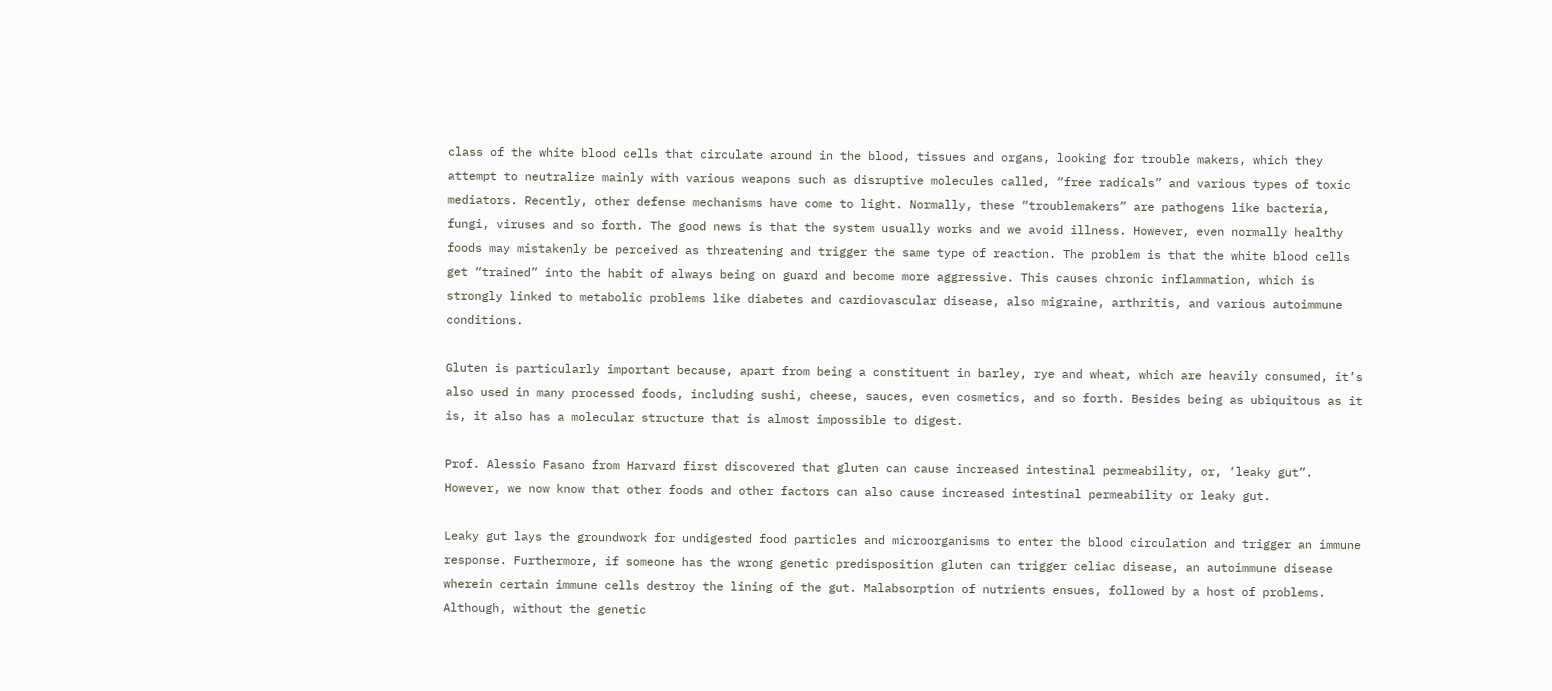class of the white blood cells that circulate around in the blood, tissues and organs, looking for trouble makers, which they attempt to neutralize mainly with various weapons such as disruptive molecules called, “free radicals” and various types of toxic mediators. Recently, other defense mechanisms have come to light. Normally, these “troublemakers” are pathogens like bacteria, fungi, viruses and so forth. The good news is that the system usually works and we avoid illness. However, even normally healthy foods may mistakenly be perceived as threatening and trigger the same type of reaction. The problem is that the white blood cells get “trained” into the habit of always being on guard and become more aggressive. This causes chronic inflammation, which is strongly linked to metabolic problems like diabetes and cardiovascular disease, also migraine, arthritis, and various autoimmune conditions.

Gluten is particularly important because, apart from being a constituent in barley, rye and wheat, which are heavily consumed, it’s also used in many processed foods, including sushi, cheese, sauces, even cosmetics, and so forth. Besides being as ubiquitous as it is, it also has a molecular structure that is almost impossible to digest.

Prof. Alessio Fasano from Harvard first discovered that gluten can cause increased intestinal permeability, or, ‘leaky gut”. However, we now know that other foods and other factors can also cause increased intestinal permeability or leaky gut.

Leaky gut lays the groundwork for undigested food particles and microorganisms to enter the blood circulation and trigger an immune response. Furthermore, if someone has the wrong genetic predisposition gluten can trigger celiac disease, an autoimmune disease wherein certain immune cells destroy the lining of the gut. Malabsorption of nutrients ensues, followed by a host of problems. Although, without the genetic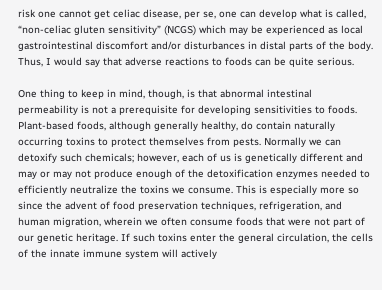risk one cannot get celiac disease, per se, one can develop what is called, “non-celiac gluten sensitivity” (NCGS) which may be experienced as local gastrointestinal discomfort and/or disturbances in distal parts of the body. Thus, I would say that adverse reactions to foods can be quite serious.

One thing to keep in mind, though, is that abnormal intestinal permeability is not a prerequisite for developing sensitivities to foods. Plant-based foods, although generally healthy, do contain naturally occurring toxins to protect themselves from pests. Normally we can detoxify such chemicals; however, each of us is genetically different and may or may not produce enough of the detoxification enzymes needed to efficiently neutralize the toxins we consume. This is especially more so since the advent of food preservation techniques, refrigeration, and human migration, wherein we often consume foods that were not part of our genetic heritage. If such toxins enter the general circulation, the cells of the innate immune system will actively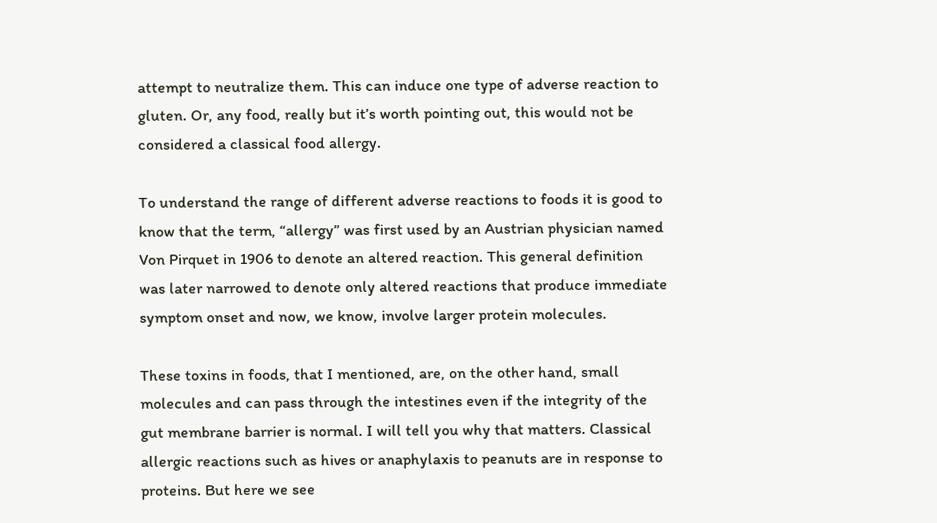attempt to neutralize them. This can induce one type of adverse reaction to gluten. Or, any food, really but it’s worth pointing out, this would not be considered a classical food allergy.

To understand the range of different adverse reactions to foods it is good to know that the term, “allergy” was first used by an Austrian physician named Von Pirquet in 1906 to denote an altered reaction. This general definition was later narrowed to denote only altered reactions that produce immediate symptom onset and now, we know, involve larger protein molecules.

These toxins in foods, that I mentioned, are, on the other hand, small molecules and can pass through the intestines even if the integrity of the gut membrane barrier is normal. I will tell you why that matters. Classical allergic reactions such as hives or anaphylaxis to peanuts are in response to proteins. But here we see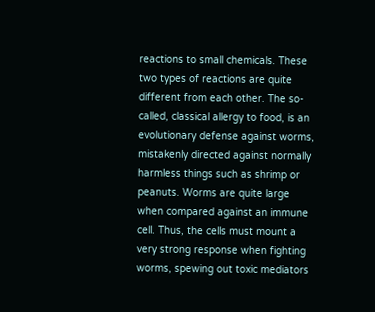reactions to small chemicals. These two types of reactions are quite different from each other. The so-called, classical allergy to food, is an evolutionary defense against worms, mistakenly directed against normally harmless things such as shrimp or peanuts. Worms are quite large when compared against an immune cell. Thus, the cells must mount a very strong response when fighting worms, spewing out toxic mediators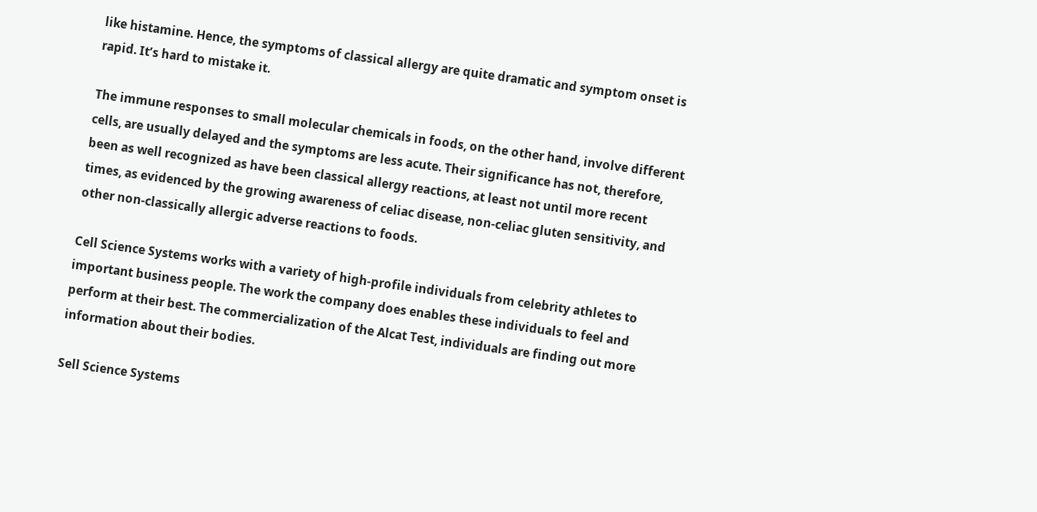like histamine. Hence, the symptoms of classical allergy are quite dramatic and symptom onset is rapid. It’s hard to mistake it.

The immune responses to small molecular chemicals in foods, on the other hand, involve different cells, are usually delayed and the symptoms are less acute. Their significance has not, therefore, been as well recognized as have been classical allergy reactions, at least not until more recent times, as evidenced by the growing awareness of celiac disease, non-celiac gluten sensitivity, and other non-classically allergic adverse reactions to foods.

Cell Science Systems works with a variety of high-profile individuals from celebrity athletes to important business people. The work the company does enables these individuals to feel and perform at their best. The commercialization of the Alcat Test, individuals are finding out more information about their bodies.

Sell Science Systems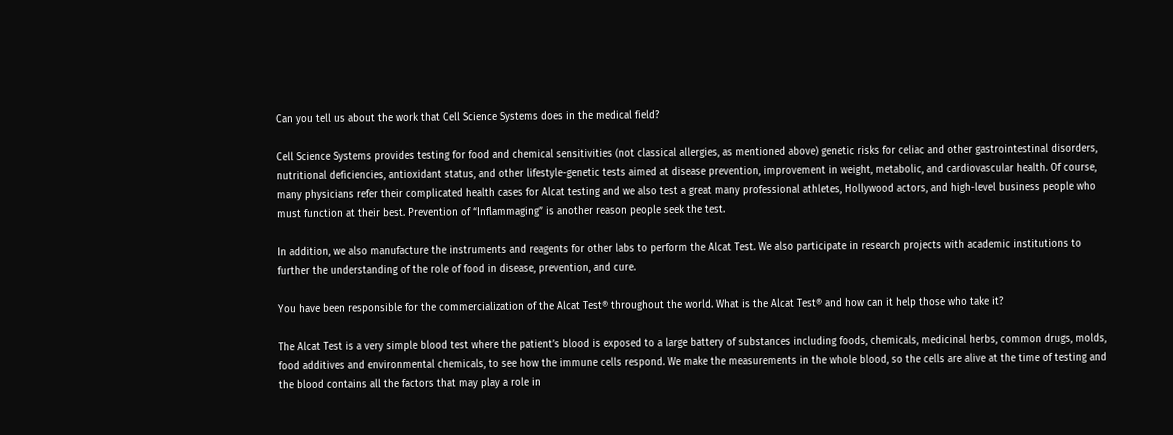Can you tell us about the work that Cell Science Systems does in the medical field?

Cell Science Systems provides testing for food and chemical sensitivities (not classical allergies, as mentioned above) genetic risks for celiac and other gastrointestinal disorders, nutritional deficiencies, antioxidant status, and other lifestyle-genetic tests aimed at disease prevention, improvement in weight, metabolic, and cardiovascular health. Of course, many physicians refer their complicated health cases for Alcat testing and we also test a great many professional athletes, Hollywood actors, and high-level business people who must function at their best. Prevention of “Inflammaging” is another reason people seek the test.

In addition, we also manufacture the instruments and reagents for other labs to perform the Alcat Test. We also participate in research projects with academic institutions to further the understanding of the role of food in disease, prevention, and cure.

You have been responsible for the commercialization of the Alcat Test® throughout the world. What is the Alcat Test® and how can it help those who take it?

The Alcat Test is a very simple blood test where the patient’s blood is exposed to a large battery of substances including foods, chemicals, medicinal herbs, common drugs, molds, food additives and environmental chemicals, to see how the immune cells respond. We make the measurements in the whole blood, so the cells are alive at the time of testing and the blood contains all the factors that may play a role in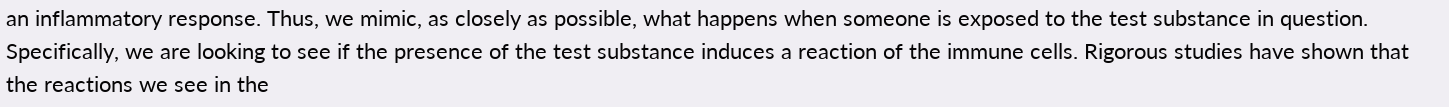an inflammatory response. Thus, we mimic, as closely as possible, what happens when someone is exposed to the test substance in question. Specifically, we are looking to see if the presence of the test substance induces a reaction of the immune cells. Rigorous studies have shown that the reactions we see in the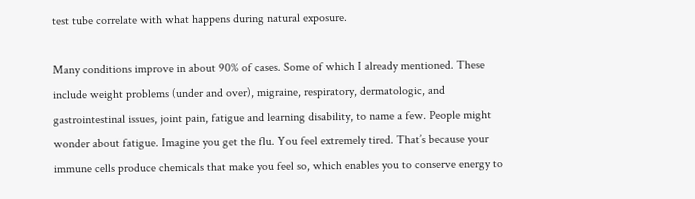test tube correlate with what happens during natural exposure.

Many conditions improve in about 90% of cases. Some of which I already mentioned. These include weight problems (under and over), migraine, respiratory, dermatologic, and gastrointestinal issues, joint pain, fatigue and learning disability, to name a few. People might wonder about fatigue. Imagine you get the flu. You feel extremely tired. That’s because your immune cells produce chemicals that make you feel so, which enables you to conserve energy to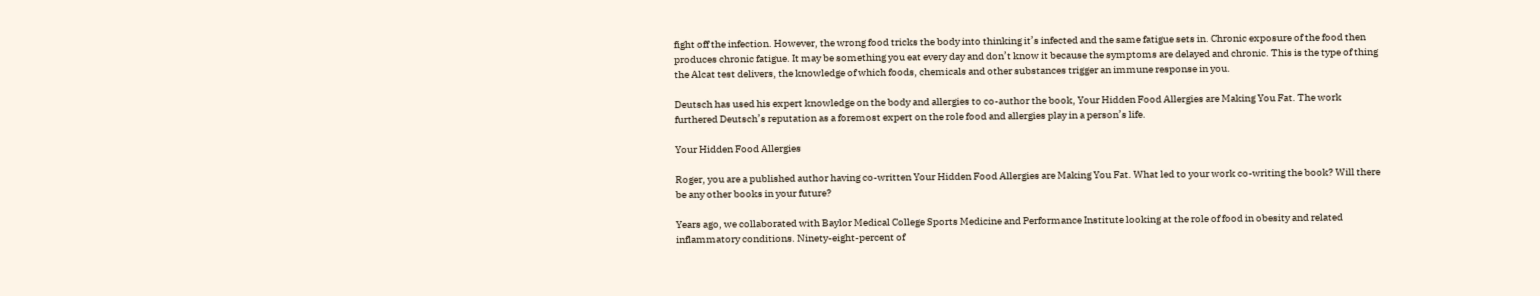fight off the infection. However, the wrong food tricks the body into thinking it’s infected and the same fatigue sets in. Chronic exposure of the food then produces chronic fatigue. It may be something you eat every day and don’t know it because the symptoms are delayed and chronic. This is the type of thing the Alcat test delivers, the knowledge of which foods, chemicals and other substances trigger an immune response in you.

Deutsch has used his expert knowledge on the body and allergies to co-author the book, Your Hidden Food Allergies are Making You Fat. The work furthered Deutsch’s reputation as a foremost expert on the role food and allergies play in a person’s life.

Your Hidden Food Allergies

Roger, you are a published author having co-written Your Hidden Food Allergies are Making You Fat. What led to your work co-writing the book? Will there be any other books in your future?

Years ago, we collaborated with Baylor Medical College Sports Medicine and Performance Institute looking at the role of food in obesity and related inflammatory conditions. Ninety-eight-percent of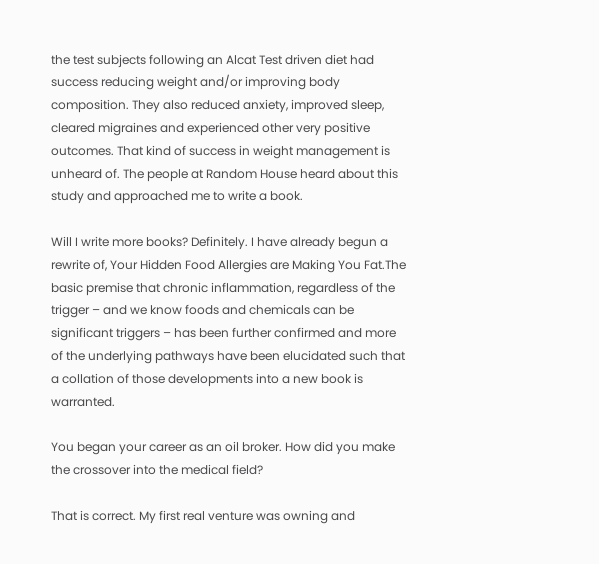the test subjects following an Alcat Test driven diet had success reducing weight and/or improving body composition. They also reduced anxiety, improved sleep, cleared migraines and experienced other very positive outcomes. That kind of success in weight management is unheard of. The people at Random House heard about this study and approached me to write a book.

Will I write more books? Definitely. I have already begun a rewrite of, Your Hidden Food Allergies are Making You Fat.The basic premise that chronic inflammation, regardless of the trigger – and we know foods and chemicals can be significant triggers – has been further confirmed and more of the underlying pathways have been elucidated such that a collation of those developments into a new book is warranted.

You began your career as an oil broker. How did you make the crossover into the medical field?

That is correct. My first real venture was owning and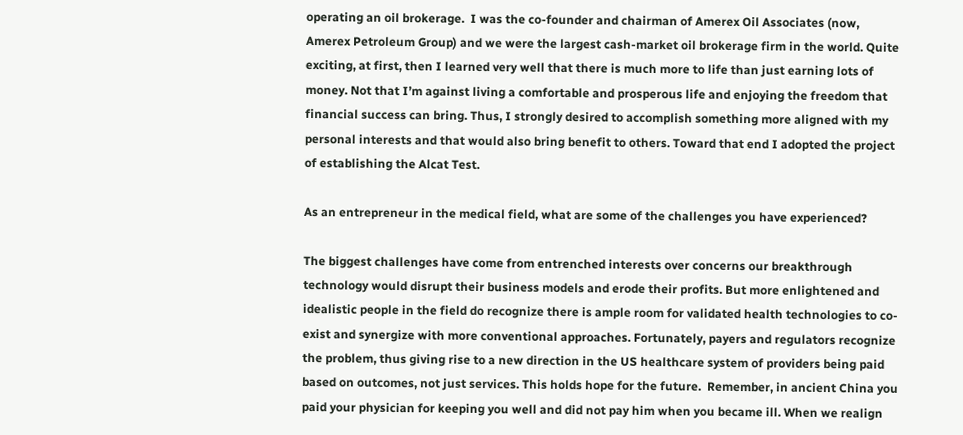operating an oil brokerage.  I was the co-founder and chairman of Amerex Oil Associates (now, Amerex Petroleum Group) and we were the largest cash-market oil brokerage firm in the world. Quite exciting, at first, then I learned very well that there is much more to life than just earning lots of money. Not that I’m against living a comfortable and prosperous life and enjoying the freedom that financial success can bring. Thus, I strongly desired to accomplish something more aligned with my personal interests and that would also bring benefit to others. Toward that end I adopted the project of establishing the Alcat Test.

As an entrepreneur in the medical field, what are some of the challenges you have experienced?

The biggest challenges have come from entrenched interests over concerns our breakthrough technology would disrupt their business models and erode their profits. But more enlightened and idealistic people in the field do recognize there is ample room for validated health technologies to co-exist and synergize with more conventional approaches. Fortunately, payers and regulators recognize the problem, thus giving rise to a new direction in the US healthcare system of providers being paid based on outcomes, not just services. This holds hope for the future.  Remember, in ancient China you paid your physician for keeping you well and did not pay him when you became ill. When we realign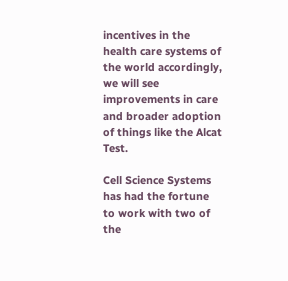incentives in the health care systems of the world accordingly, we will see improvements in care and broader adoption of things like the Alcat Test.

Cell Science Systems has had the fortune to work with two of the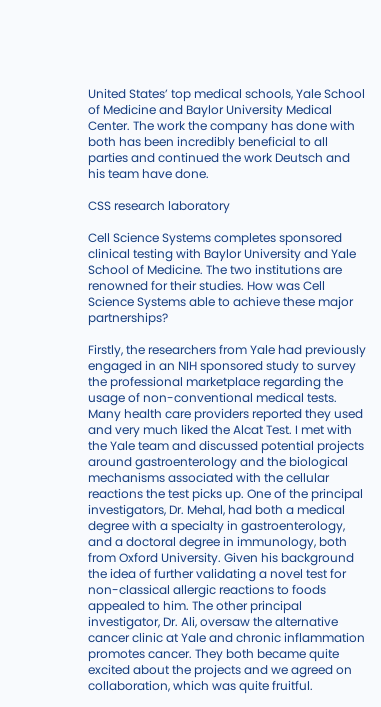United States’ top medical schools, Yale School of Medicine and Baylor University Medical Center. The work the company has done with both has been incredibly beneficial to all parties and continued the work Deutsch and his team have done.

CSS research laboratory

Cell Science Systems completes sponsored clinical testing with Baylor University and Yale School of Medicine. The two institutions are renowned for their studies. How was Cell Science Systems able to achieve these major partnerships?

Firstly, the researchers from Yale had previously engaged in an NIH sponsored study to survey the professional marketplace regarding the usage of non-conventional medical tests. Many health care providers reported they used and very much liked the Alcat Test. I met with the Yale team and discussed potential projects around gastroenterology and the biological mechanisms associated with the cellular reactions the test picks up. One of the principal investigators, Dr. Mehal, had both a medical degree with a specialty in gastroenterology, and a doctoral degree in immunology, both from Oxford University. Given his background the idea of further validating a novel test for non-classical allergic reactions to foods appealed to him. The other principal investigator, Dr. Ali, oversaw the alternative cancer clinic at Yale and chronic inflammation promotes cancer. They both became quite excited about the projects and we agreed on collaboration, which was quite fruitful.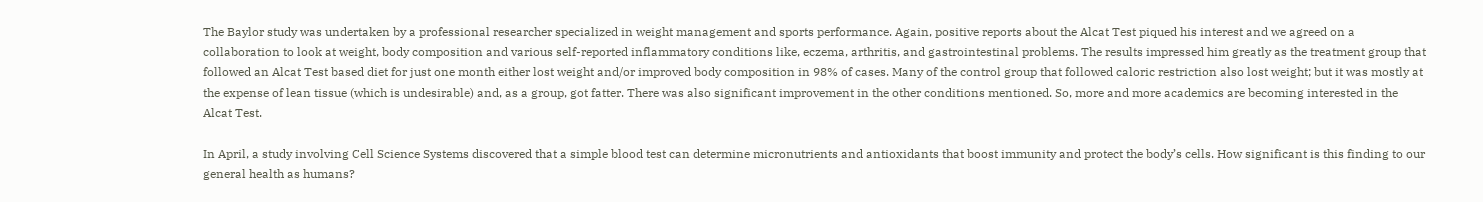The Baylor study was undertaken by a professional researcher specialized in weight management and sports performance. Again, positive reports about the Alcat Test piqued his interest and we agreed on a collaboration to look at weight, body composition and various self-reported inflammatory conditions like, eczema, arthritis, and gastrointestinal problems. The results impressed him greatly as the treatment group that followed an Alcat Test based diet for just one month either lost weight and/or improved body composition in 98% of cases. Many of the control group that followed caloric restriction also lost weight; but it was mostly at the expense of lean tissue (which is undesirable) and, as a group, got fatter. There was also significant improvement in the other conditions mentioned. So, more and more academics are becoming interested in the Alcat Test.

In April, a study involving Cell Science Systems discovered that a simple blood test can determine micronutrients and antioxidants that boost immunity and protect the body’s cells. How significant is this finding to our general health as humans?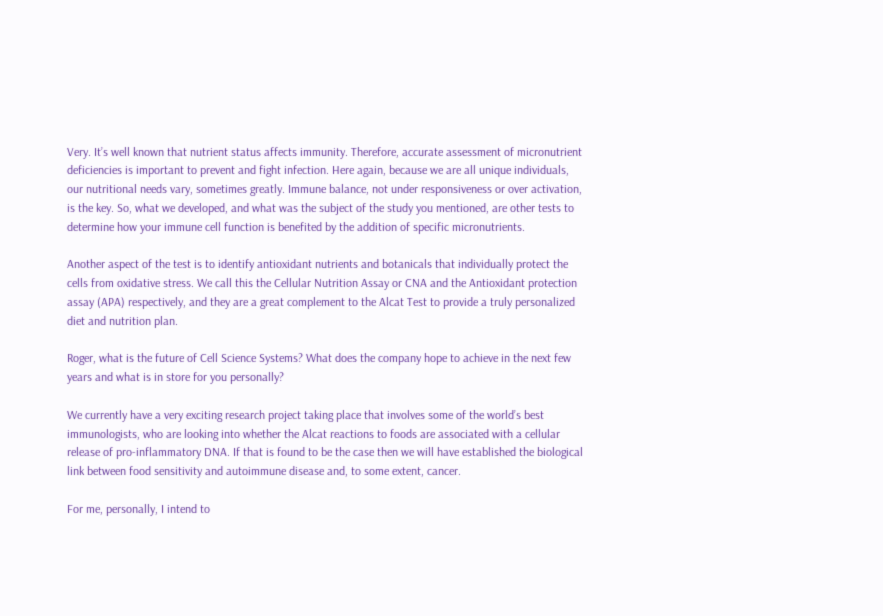Very. It’s well known that nutrient status affects immunity. Therefore, accurate assessment of micronutrient deficiencies is important to prevent and fight infection. Here again, because we are all unique individuals, our nutritional needs vary, sometimes greatly. Immune balance, not under responsiveness or over activation, is the key. So, what we developed, and what was the subject of the study you mentioned, are other tests to determine how your immune cell function is benefited by the addition of specific micronutrients.

Another aspect of the test is to identify antioxidant nutrients and botanicals that individually protect the cells from oxidative stress. We call this the Cellular Nutrition Assay or CNA and the Antioxidant protection assay (APA) respectively, and they are a great complement to the Alcat Test to provide a truly personalized diet and nutrition plan.

Roger, what is the future of Cell Science Systems? What does the company hope to achieve in the next few years and what is in store for you personally?

We currently have a very exciting research project taking place that involves some of the world’s best immunologists, who are looking into whether the Alcat reactions to foods are associated with a cellular release of pro-inflammatory DNA. If that is found to be the case then we will have established the biological link between food sensitivity and autoimmune disease and, to some extent, cancer.

For me, personally, I intend to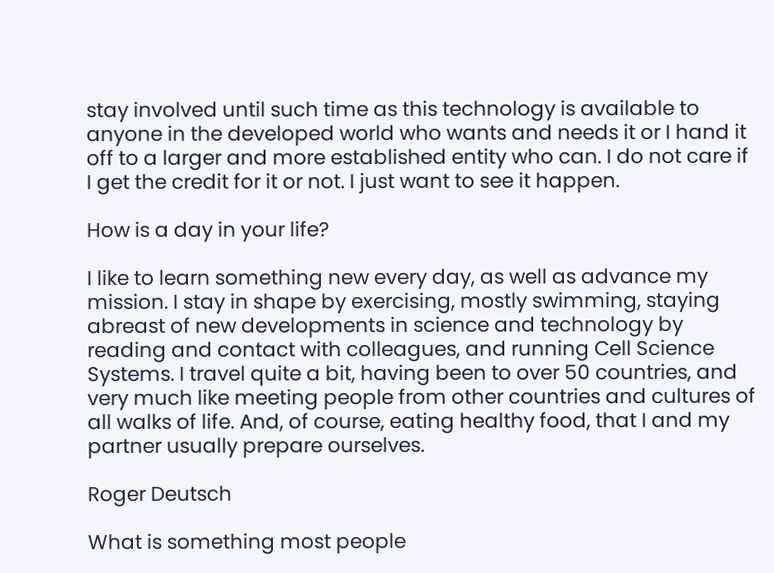stay involved until such time as this technology is available to anyone in the developed world who wants and needs it or I hand it off to a larger and more established entity who can. I do not care if I get the credit for it or not. I just want to see it happen.

How is a day in your life?

I like to learn something new every day, as well as advance my mission. I stay in shape by exercising, mostly swimming, staying abreast of new developments in science and technology by reading and contact with colleagues, and running Cell Science Systems. I travel quite a bit, having been to over 50 countries, and very much like meeting people from other countries and cultures of all walks of life. And, of course, eating healthy food, that I and my partner usually prepare ourselves.

Roger Deutsch

What is something most people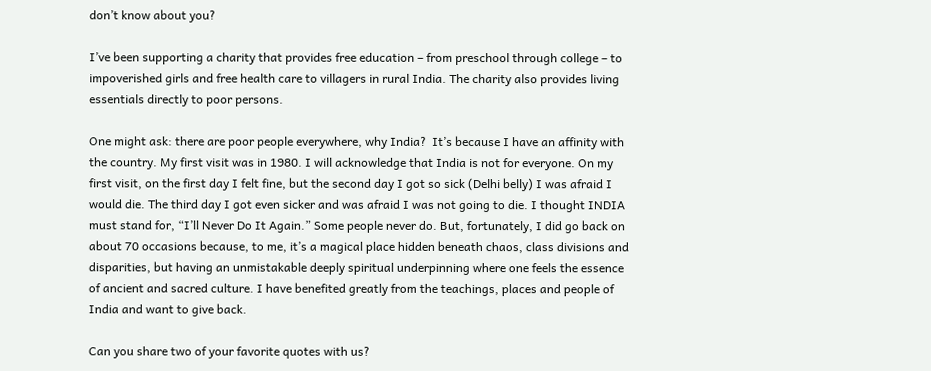don’t know about you?

I’ve been supporting a charity that provides free education – from preschool through college – to impoverished girls and free health care to villagers in rural India. The charity also provides living essentials directly to poor persons.

One might ask: there are poor people everywhere, why India?  It’s because I have an affinity with the country. My first visit was in 1980. I will acknowledge that India is not for everyone. On my first visit, on the first day I felt fine, but the second day I got so sick (Delhi belly) I was afraid I would die. The third day I got even sicker and was afraid I was not going to die. I thought INDIA must stand for, “I’ll Never Do It Again.” Some people never do. But, fortunately, I did go back on about 70 occasions because, to me, it’s a magical place hidden beneath chaos, class divisions and disparities, but having an unmistakable deeply spiritual underpinning where one feels the essence of ancient and sacred culture. I have benefited greatly from the teachings, places and people of India and want to give back.

Can you share two of your favorite quotes with us?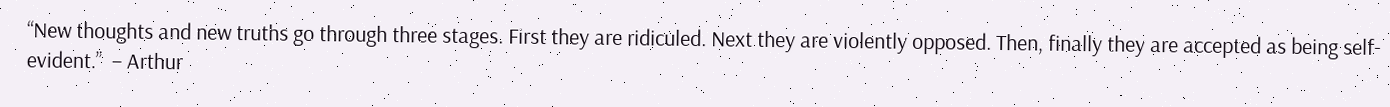“New thoughts and new truths go through three stages. First they are ridiculed. Next they are violently opposed. Then, finally they are accepted as being self-evident.”  – Arthur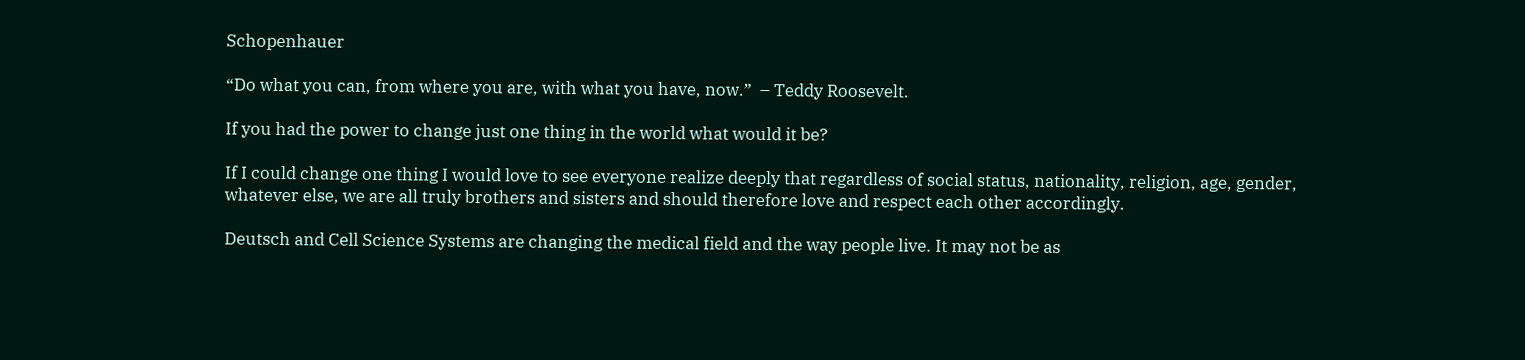Schopenhauer

“Do what you can, from where you are, with what you have, now.”  – Teddy Roosevelt.

If you had the power to change just one thing in the world what would it be?

If I could change one thing I would love to see everyone realize deeply that regardless of social status, nationality, religion, age, gender, whatever else, we are all truly brothers and sisters and should therefore love and respect each other accordingly.

Deutsch and Cell Science Systems are changing the medical field and the way people live. It may not be as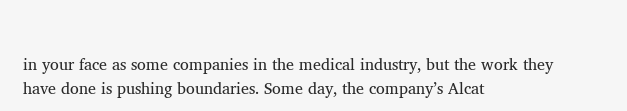in your face as some companies in the medical industry, but the work they have done is pushing boundaries. Some day, the company’s Alcat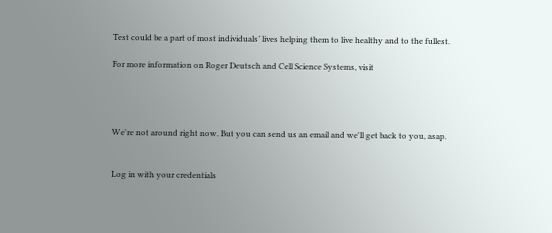Test could be a part of most individuals’ lives helping them to live healthy and to the fullest.

For more information on Roger Deutsch and Cell Science Systems, visit




We're not around right now. But you can send us an email and we'll get back to you, asap.


Log in with your credentials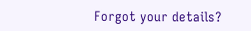Forgot your details?